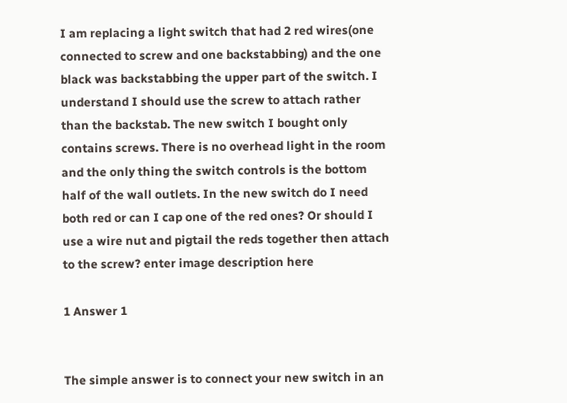I am replacing a light switch that had 2 red wires(one connected to screw and one backstabbing) and the one black was backstabbing the upper part of the switch. I understand I should use the screw to attach rather than the backstab. The new switch I bought only contains screws. There is no overhead light in the room and the only thing the switch controls is the bottom half of the wall outlets. In the new switch do I need both red or can I cap one of the red ones? Or should I use a wire nut and pigtail the reds together then attach to the screw? enter image description here

1 Answer 1


The simple answer is to connect your new switch in an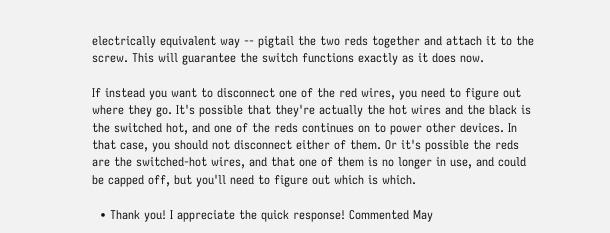electrically equivalent way -- pigtail the two reds together and attach it to the screw. This will guarantee the switch functions exactly as it does now.

If instead you want to disconnect one of the red wires, you need to figure out where they go. It's possible that they're actually the hot wires and the black is the switched hot, and one of the reds continues on to power other devices. In that case, you should not disconnect either of them. Or it's possible the reds are the switched-hot wires, and that one of them is no longer in use, and could be capped off, but you'll need to figure out which is which.

  • Thank you! I appreciate the quick response! Commented May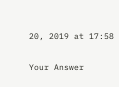20, 2019 at 17:58

Your Answer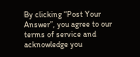By clicking “Post Your Answer”, you agree to our terms of service and acknowledge you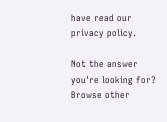have read our privacy policy.

Not the answer you're looking for? Browse other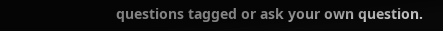questions tagged or ask your own question.